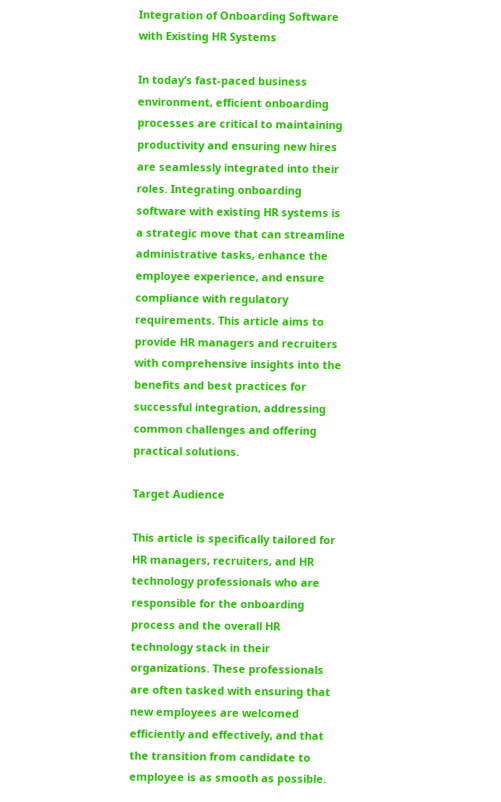Integration of Onboarding Software with Existing HR Systems

In today’s fast-paced business environment, efficient onboarding processes are critical to maintaining productivity and ensuring new hires are seamlessly integrated into their roles. Integrating onboarding software with existing HR systems is a strategic move that can streamline administrative tasks, enhance the employee experience, and ensure compliance with regulatory requirements. This article aims to provide HR managers and recruiters with comprehensive insights into the benefits and best practices for successful integration, addressing common challenges and offering practical solutions.

Target Audience

This article is specifically tailored for HR managers, recruiters, and HR technology professionals who are responsible for the onboarding process and the overall HR technology stack in their organizations. These professionals are often tasked with ensuring that new employees are welcomed efficiently and effectively, and that the transition from candidate to employee is as smooth as possible.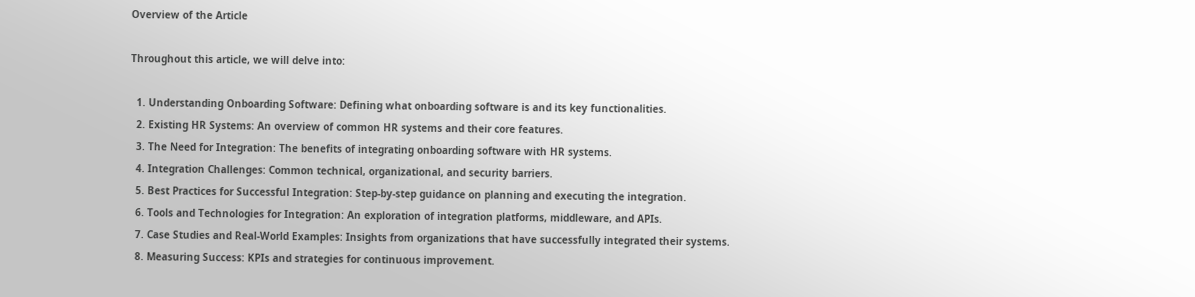Overview of the Article

Throughout this article, we will delve into:

  1. Understanding Onboarding Software: Defining what onboarding software is and its key functionalities.
  2. Existing HR Systems: An overview of common HR systems and their core features.
  3. The Need for Integration: The benefits of integrating onboarding software with HR systems.
  4. Integration Challenges: Common technical, organizational, and security barriers.
  5. Best Practices for Successful Integration: Step-by-step guidance on planning and executing the integration.
  6. Tools and Technologies for Integration: An exploration of integration platforms, middleware, and APIs.
  7. Case Studies and Real-World Examples: Insights from organizations that have successfully integrated their systems.
  8. Measuring Success: KPIs and strategies for continuous improvement.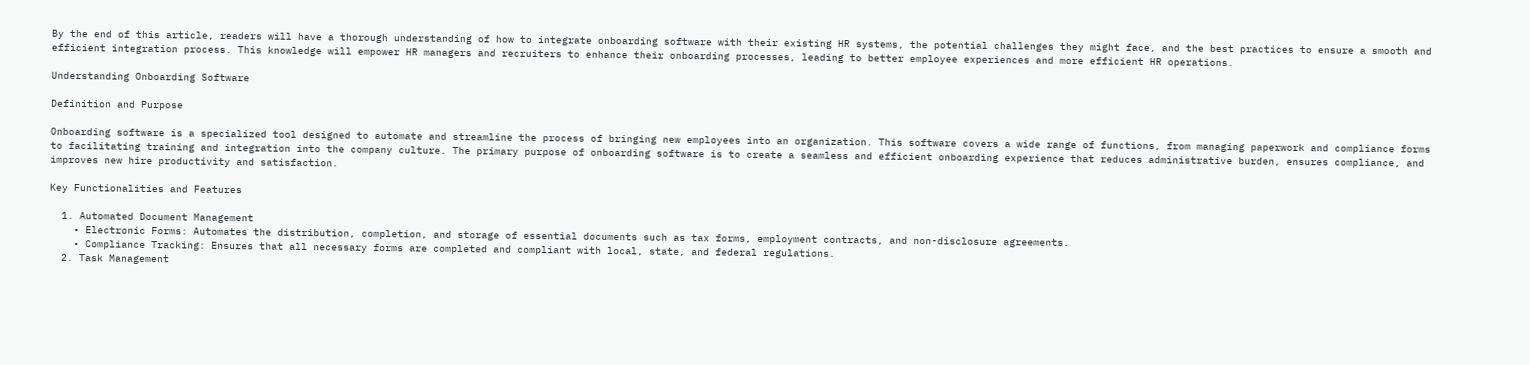By the end of this article, readers will have a thorough understanding of how to integrate onboarding software with their existing HR systems, the potential challenges they might face, and the best practices to ensure a smooth and efficient integration process. This knowledge will empower HR managers and recruiters to enhance their onboarding processes, leading to better employee experiences and more efficient HR operations.

Understanding Onboarding Software

Definition and Purpose

Onboarding software is a specialized tool designed to automate and streamline the process of bringing new employees into an organization. This software covers a wide range of functions, from managing paperwork and compliance forms to facilitating training and integration into the company culture. The primary purpose of onboarding software is to create a seamless and efficient onboarding experience that reduces administrative burden, ensures compliance, and improves new hire productivity and satisfaction.

Key Functionalities and Features

  1. Automated Document Management
    • Electronic Forms: Automates the distribution, completion, and storage of essential documents such as tax forms, employment contracts, and non-disclosure agreements.
    • Compliance Tracking: Ensures that all necessary forms are completed and compliant with local, state, and federal regulations.
  2. Task Management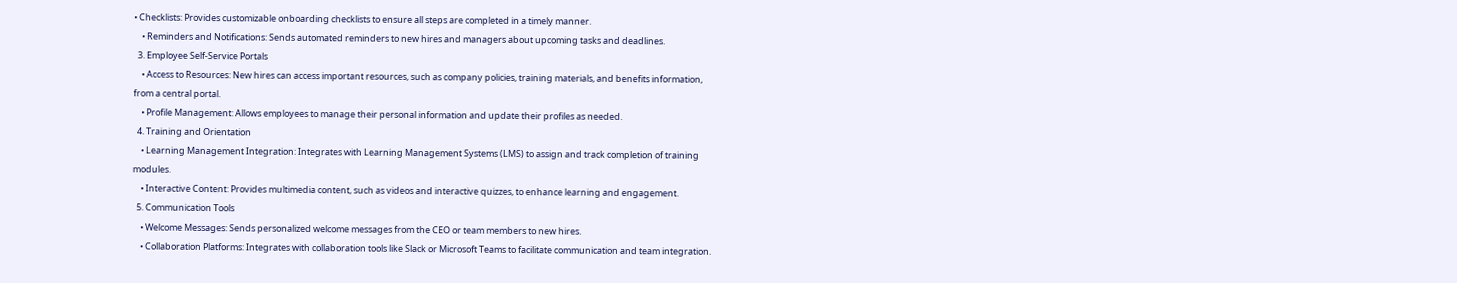• Checklists: Provides customizable onboarding checklists to ensure all steps are completed in a timely manner.
    • Reminders and Notifications: Sends automated reminders to new hires and managers about upcoming tasks and deadlines.
  3. Employee Self-Service Portals
    • Access to Resources: New hires can access important resources, such as company policies, training materials, and benefits information, from a central portal.
    • Profile Management: Allows employees to manage their personal information and update their profiles as needed.
  4. Training and Orientation
    • Learning Management Integration: Integrates with Learning Management Systems (LMS) to assign and track completion of training modules.
    • Interactive Content: Provides multimedia content, such as videos and interactive quizzes, to enhance learning and engagement.
  5. Communication Tools
    • Welcome Messages: Sends personalized welcome messages from the CEO or team members to new hires.
    • Collaboration Platforms: Integrates with collaboration tools like Slack or Microsoft Teams to facilitate communication and team integration.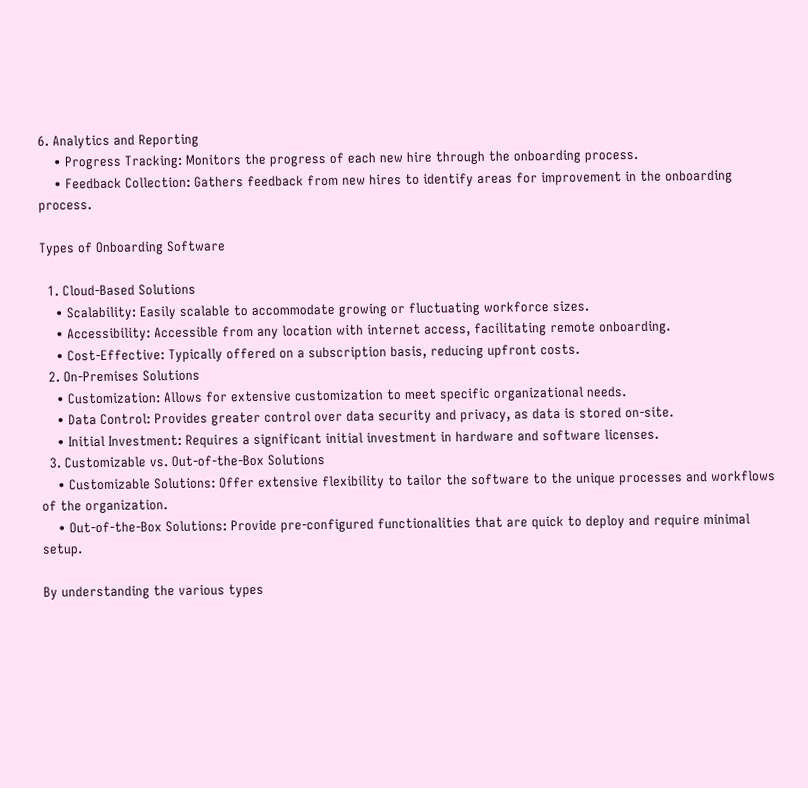6. Analytics and Reporting
    • Progress Tracking: Monitors the progress of each new hire through the onboarding process.
    • Feedback Collection: Gathers feedback from new hires to identify areas for improvement in the onboarding process.

Types of Onboarding Software

  1. Cloud-Based Solutions
    • Scalability: Easily scalable to accommodate growing or fluctuating workforce sizes.
    • Accessibility: Accessible from any location with internet access, facilitating remote onboarding.
    • Cost-Effective: Typically offered on a subscription basis, reducing upfront costs.
  2. On-Premises Solutions
    • Customization: Allows for extensive customization to meet specific organizational needs.
    • Data Control: Provides greater control over data security and privacy, as data is stored on-site.
    • Initial Investment: Requires a significant initial investment in hardware and software licenses.
  3. Customizable vs. Out-of-the-Box Solutions
    • Customizable Solutions: Offer extensive flexibility to tailor the software to the unique processes and workflows of the organization.
    • Out-of-the-Box Solutions: Provide pre-configured functionalities that are quick to deploy and require minimal setup.

By understanding the various types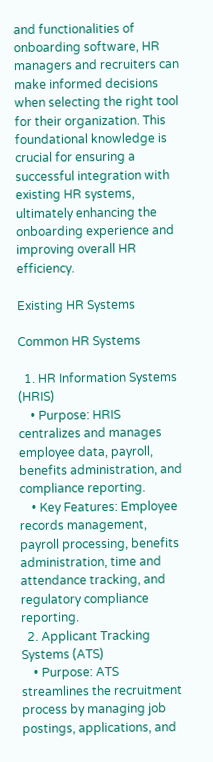and functionalities of onboarding software, HR managers and recruiters can make informed decisions when selecting the right tool for their organization. This foundational knowledge is crucial for ensuring a successful integration with existing HR systems, ultimately enhancing the onboarding experience and improving overall HR efficiency.

Existing HR Systems

Common HR Systems

  1. HR Information Systems (HRIS)
    • Purpose: HRIS centralizes and manages employee data, payroll, benefits administration, and compliance reporting.
    • Key Features: Employee records management, payroll processing, benefits administration, time and attendance tracking, and regulatory compliance reporting.
  2. Applicant Tracking Systems (ATS)
    • Purpose: ATS streamlines the recruitment process by managing job postings, applications, and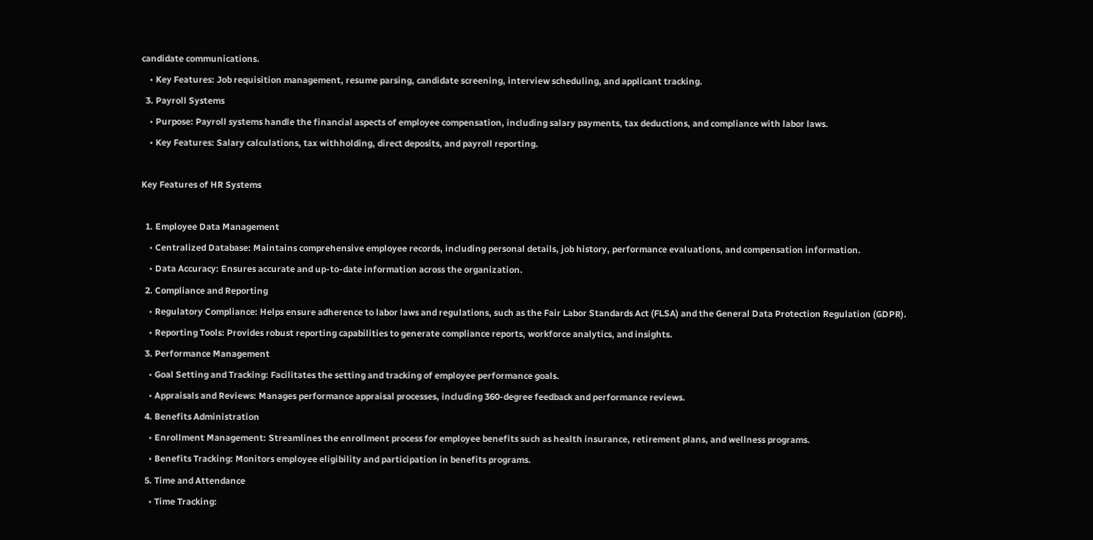candidate communications.
    • Key Features: Job requisition management, resume parsing, candidate screening, interview scheduling, and applicant tracking.
  3. Payroll Systems
    • Purpose: Payroll systems handle the financial aspects of employee compensation, including salary payments, tax deductions, and compliance with labor laws.
    • Key Features: Salary calculations, tax withholding, direct deposits, and payroll reporting.

Key Features of HR Systems

  1. Employee Data Management
    • Centralized Database: Maintains comprehensive employee records, including personal details, job history, performance evaluations, and compensation information.
    • Data Accuracy: Ensures accurate and up-to-date information across the organization.
  2. Compliance and Reporting
    • Regulatory Compliance: Helps ensure adherence to labor laws and regulations, such as the Fair Labor Standards Act (FLSA) and the General Data Protection Regulation (GDPR).
    • Reporting Tools: Provides robust reporting capabilities to generate compliance reports, workforce analytics, and insights.
  3. Performance Management
    • Goal Setting and Tracking: Facilitates the setting and tracking of employee performance goals.
    • Appraisals and Reviews: Manages performance appraisal processes, including 360-degree feedback and performance reviews.
  4. Benefits Administration
    • Enrollment Management: Streamlines the enrollment process for employee benefits such as health insurance, retirement plans, and wellness programs.
    • Benefits Tracking: Monitors employee eligibility and participation in benefits programs.
  5. Time and Attendance
    • Time Tracking: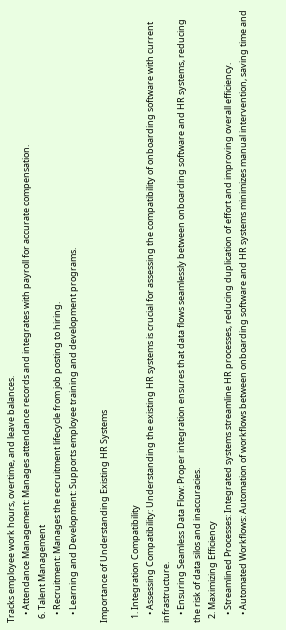Tracks employee work hours, overtime, and leave balances.
    • Attendance Management: Manages attendance records and integrates with payroll for accurate compensation.
  6. Talent Management
    • Recruitment: Manages the recruitment lifecycle from job posting to hiring.
    • Learning and Development: Supports employee training and development programs.

Importance of Understanding Existing HR Systems

  1. Integration Compatibility
    • Assessing Compatibility: Understanding the existing HR systems is crucial for assessing the compatibility of onboarding software with current infrastructure.
    • Ensuring Seamless Data Flow: Proper integration ensures that data flows seamlessly between onboarding software and HR systems, reducing the risk of data silos and inaccuracies.
  2. Maximizing Efficiency
    • Streamlined Processes: Integrated systems streamline HR processes, reducing duplication of effort and improving overall efficiency.
    • Automated Workflows: Automation of workflows between onboarding software and HR systems minimizes manual intervention, saving time and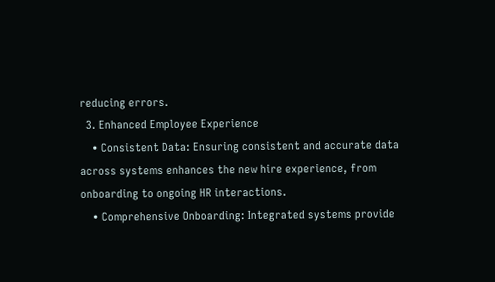reducing errors.
  3. Enhanced Employee Experience
    • Consistent Data: Ensuring consistent and accurate data across systems enhances the new hire experience, from onboarding to ongoing HR interactions.
    • Comprehensive Onboarding: Integrated systems provide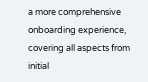a more comprehensive onboarding experience, covering all aspects from initial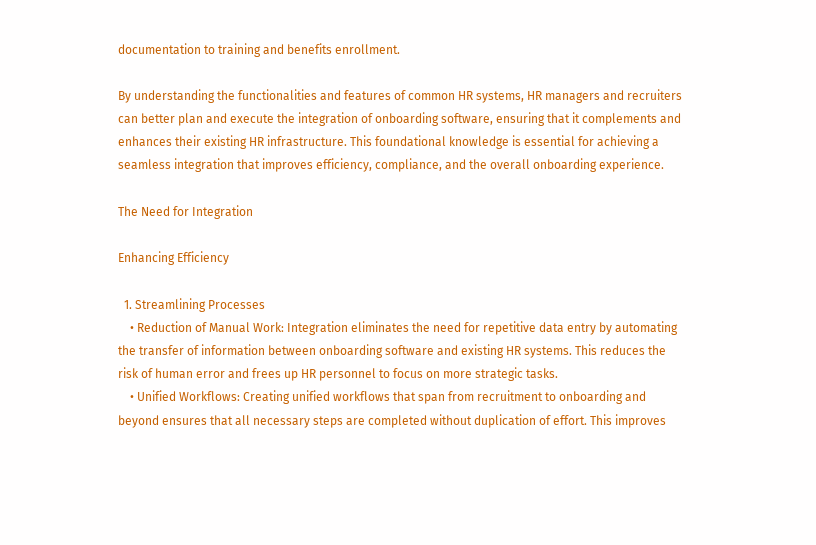documentation to training and benefits enrollment.

By understanding the functionalities and features of common HR systems, HR managers and recruiters can better plan and execute the integration of onboarding software, ensuring that it complements and enhances their existing HR infrastructure. This foundational knowledge is essential for achieving a seamless integration that improves efficiency, compliance, and the overall onboarding experience.

The Need for Integration

Enhancing Efficiency

  1. Streamlining Processes
    • Reduction of Manual Work: Integration eliminates the need for repetitive data entry by automating the transfer of information between onboarding software and existing HR systems. This reduces the risk of human error and frees up HR personnel to focus on more strategic tasks.
    • Unified Workflows: Creating unified workflows that span from recruitment to onboarding and beyond ensures that all necessary steps are completed without duplication of effort. This improves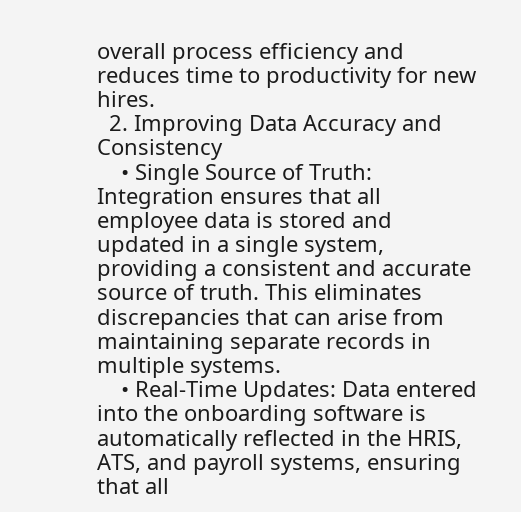overall process efficiency and reduces time to productivity for new hires.
  2. Improving Data Accuracy and Consistency
    • Single Source of Truth: Integration ensures that all employee data is stored and updated in a single system, providing a consistent and accurate source of truth. This eliminates discrepancies that can arise from maintaining separate records in multiple systems.
    • Real-Time Updates: Data entered into the onboarding software is automatically reflected in the HRIS, ATS, and payroll systems, ensuring that all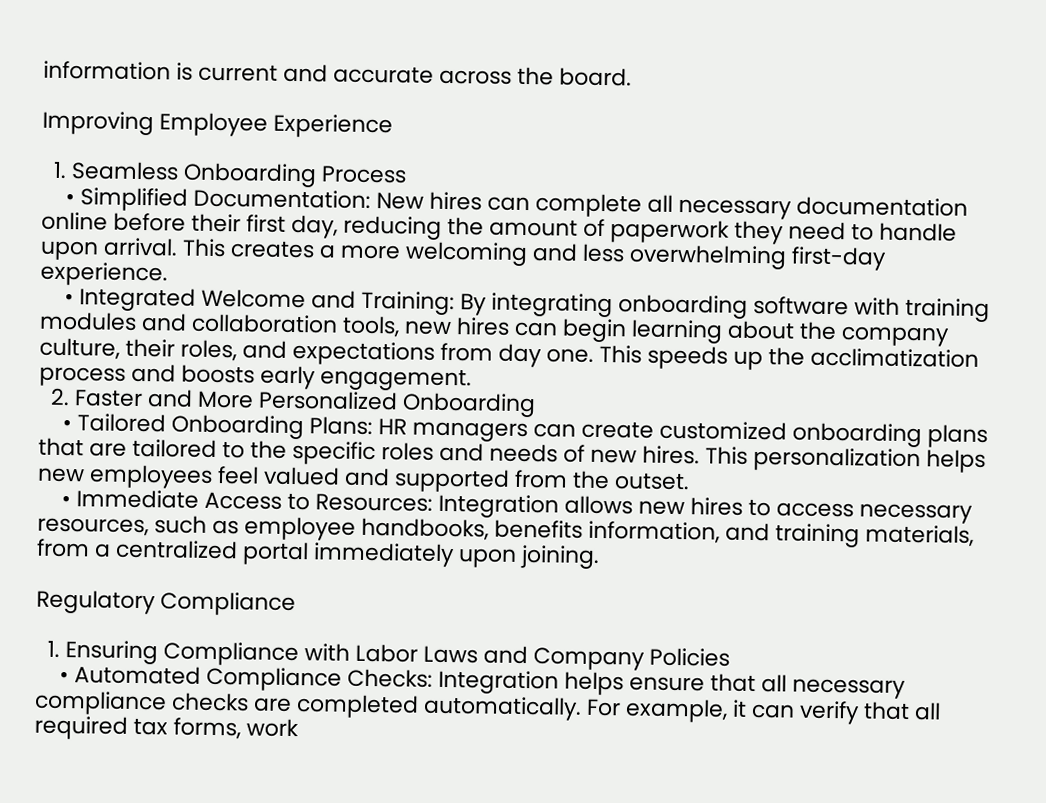information is current and accurate across the board.

Improving Employee Experience

  1. Seamless Onboarding Process
    • Simplified Documentation: New hires can complete all necessary documentation online before their first day, reducing the amount of paperwork they need to handle upon arrival. This creates a more welcoming and less overwhelming first-day experience.
    • Integrated Welcome and Training: By integrating onboarding software with training modules and collaboration tools, new hires can begin learning about the company culture, their roles, and expectations from day one. This speeds up the acclimatization process and boosts early engagement.
  2. Faster and More Personalized Onboarding
    • Tailored Onboarding Plans: HR managers can create customized onboarding plans that are tailored to the specific roles and needs of new hires. This personalization helps new employees feel valued and supported from the outset.
    • Immediate Access to Resources: Integration allows new hires to access necessary resources, such as employee handbooks, benefits information, and training materials, from a centralized portal immediately upon joining.

Regulatory Compliance

  1. Ensuring Compliance with Labor Laws and Company Policies
    • Automated Compliance Checks: Integration helps ensure that all necessary compliance checks are completed automatically. For example, it can verify that all required tax forms, work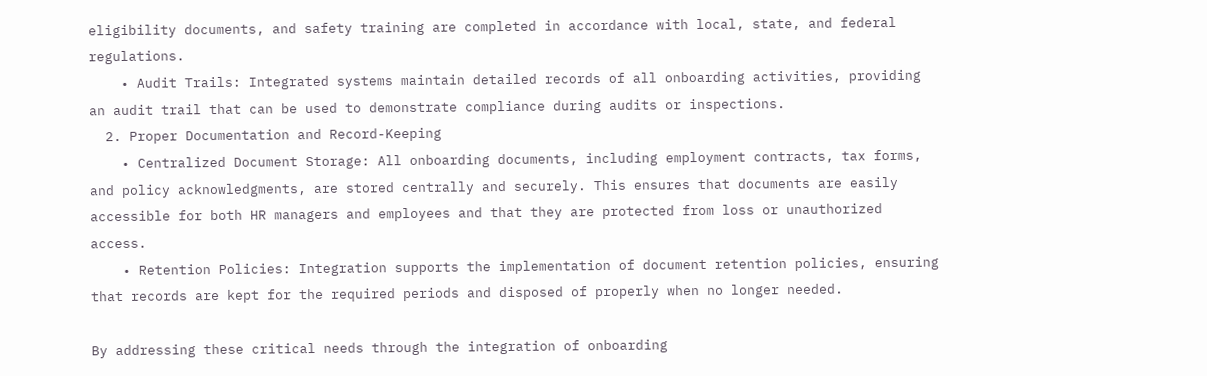eligibility documents, and safety training are completed in accordance with local, state, and federal regulations.
    • Audit Trails: Integrated systems maintain detailed records of all onboarding activities, providing an audit trail that can be used to demonstrate compliance during audits or inspections.
  2. Proper Documentation and Record-Keeping
    • Centralized Document Storage: All onboarding documents, including employment contracts, tax forms, and policy acknowledgments, are stored centrally and securely. This ensures that documents are easily accessible for both HR managers and employees and that they are protected from loss or unauthorized access.
    • Retention Policies: Integration supports the implementation of document retention policies, ensuring that records are kept for the required periods and disposed of properly when no longer needed.

By addressing these critical needs through the integration of onboarding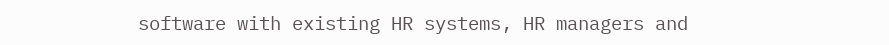software with existing HR systems, HR managers and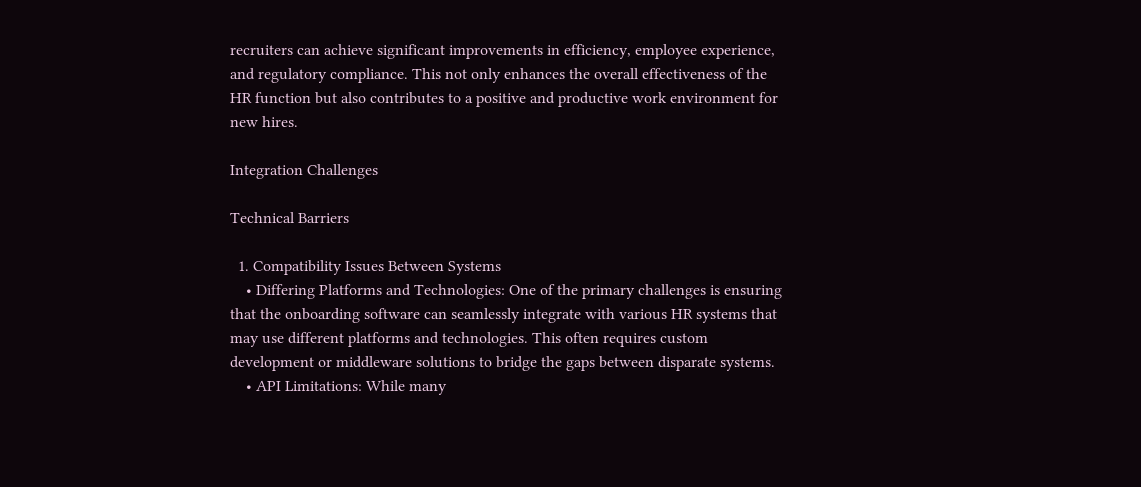recruiters can achieve significant improvements in efficiency, employee experience, and regulatory compliance. This not only enhances the overall effectiveness of the HR function but also contributes to a positive and productive work environment for new hires.

Integration Challenges

Technical Barriers

  1. Compatibility Issues Between Systems
    • Differing Platforms and Technologies: One of the primary challenges is ensuring that the onboarding software can seamlessly integrate with various HR systems that may use different platforms and technologies. This often requires custom development or middleware solutions to bridge the gaps between disparate systems.
    • API Limitations: While many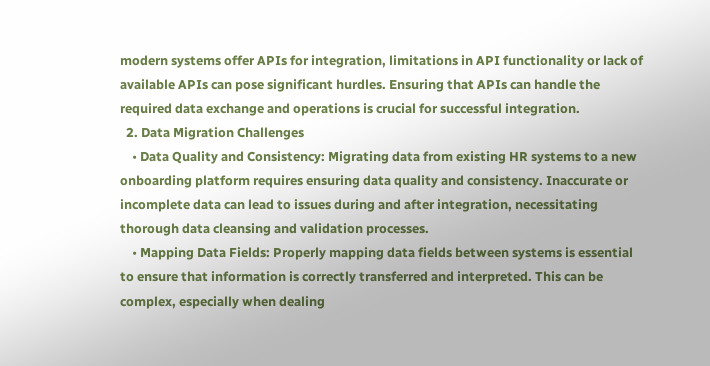modern systems offer APIs for integration, limitations in API functionality or lack of available APIs can pose significant hurdles. Ensuring that APIs can handle the required data exchange and operations is crucial for successful integration.
  2. Data Migration Challenges
    • Data Quality and Consistency: Migrating data from existing HR systems to a new onboarding platform requires ensuring data quality and consistency. Inaccurate or incomplete data can lead to issues during and after integration, necessitating thorough data cleansing and validation processes.
    • Mapping Data Fields: Properly mapping data fields between systems is essential to ensure that information is correctly transferred and interpreted. This can be complex, especially when dealing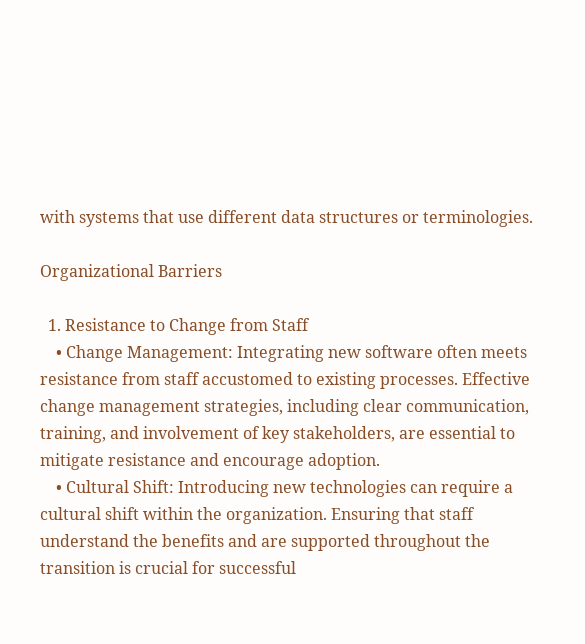with systems that use different data structures or terminologies.

Organizational Barriers

  1. Resistance to Change from Staff
    • Change Management: Integrating new software often meets resistance from staff accustomed to existing processes. Effective change management strategies, including clear communication, training, and involvement of key stakeholders, are essential to mitigate resistance and encourage adoption.
    • Cultural Shift: Introducing new technologies can require a cultural shift within the organization. Ensuring that staff understand the benefits and are supported throughout the transition is crucial for successful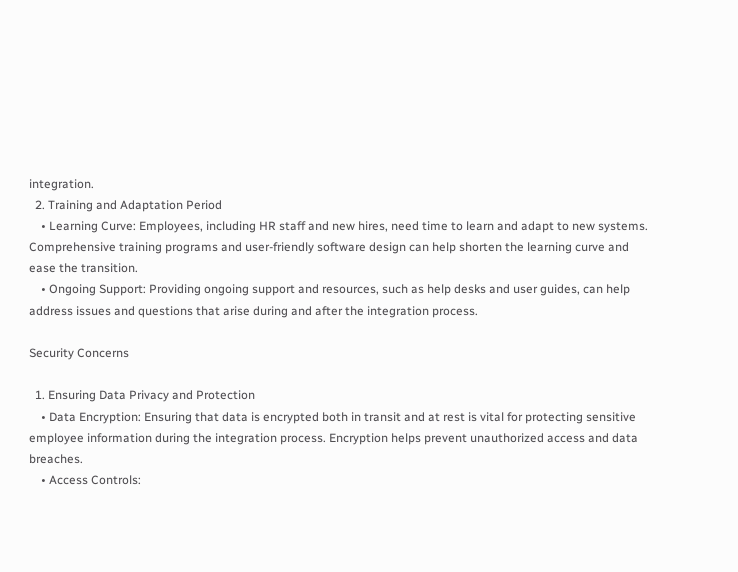integration.
  2. Training and Adaptation Period
    • Learning Curve: Employees, including HR staff and new hires, need time to learn and adapt to new systems. Comprehensive training programs and user-friendly software design can help shorten the learning curve and ease the transition.
    • Ongoing Support: Providing ongoing support and resources, such as help desks and user guides, can help address issues and questions that arise during and after the integration process.

Security Concerns

  1. Ensuring Data Privacy and Protection
    • Data Encryption: Ensuring that data is encrypted both in transit and at rest is vital for protecting sensitive employee information during the integration process. Encryption helps prevent unauthorized access and data breaches.
    • Access Controls: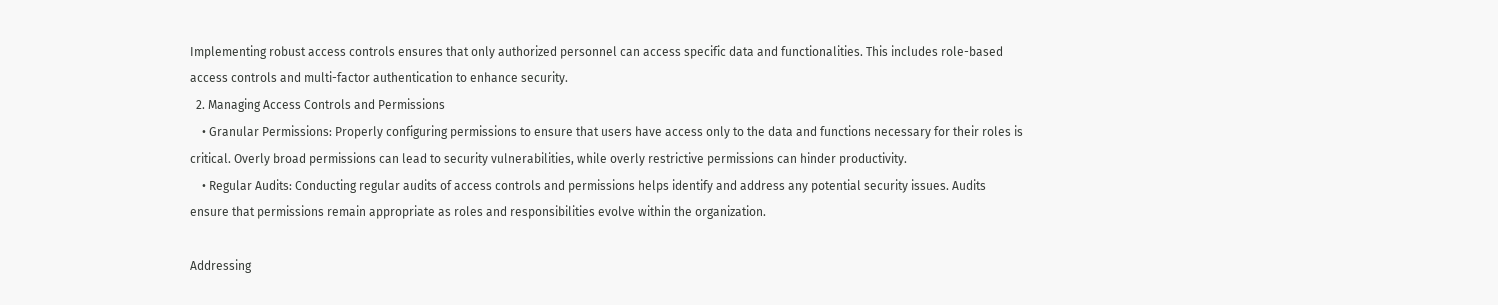Implementing robust access controls ensures that only authorized personnel can access specific data and functionalities. This includes role-based access controls and multi-factor authentication to enhance security.
  2. Managing Access Controls and Permissions
    • Granular Permissions: Properly configuring permissions to ensure that users have access only to the data and functions necessary for their roles is critical. Overly broad permissions can lead to security vulnerabilities, while overly restrictive permissions can hinder productivity.
    • Regular Audits: Conducting regular audits of access controls and permissions helps identify and address any potential security issues. Audits ensure that permissions remain appropriate as roles and responsibilities evolve within the organization.

Addressing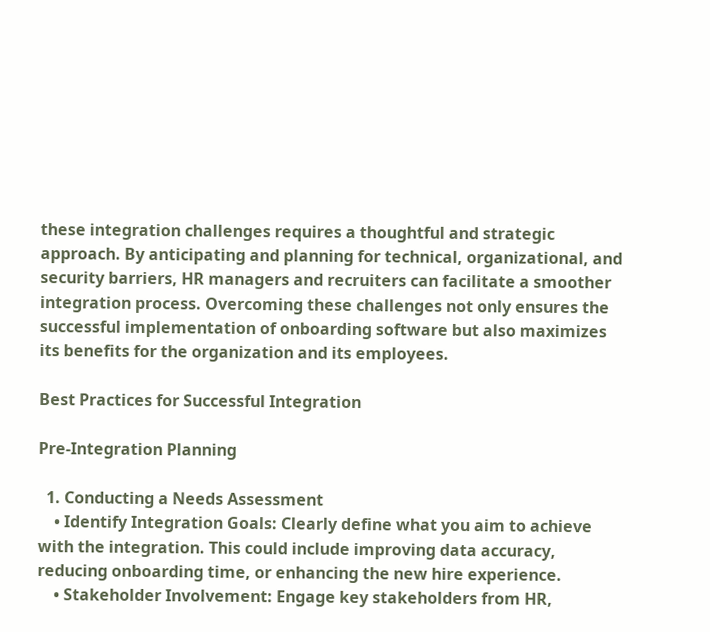these integration challenges requires a thoughtful and strategic approach. By anticipating and planning for technical, organizational, and security barriers, HR managers and recruiters can facilitate a smoother integration process. Overcoming these challenges not only ensures the successful implementation of onboarding software but also maximizes its benefits for the organization and its employees.

Best Practices for Successful Integration

Pre-Integration Planning

  1. Conducting a Needs Assessment
    • Identify Integration Goals: Clearly define what you aim to achieve with the integration. This could include improving data accuracy, reducing onboarding time, or enhancing the new hire experience.
    • Stakeholder Involvement: Engage key stakeholders from HR,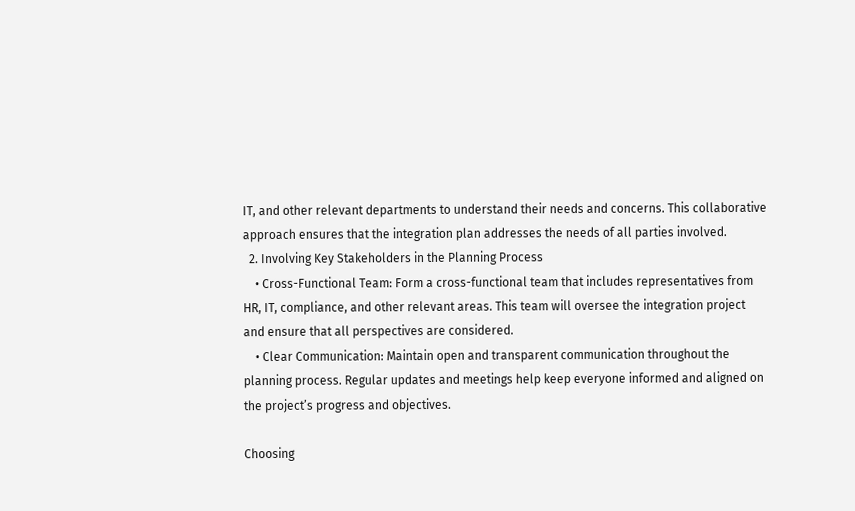IT, and other relevant departments to understand their needs and concerns. This collaborative approach ensures that the integration plan addresses the needs of all parties involved.
  2. Involving Key Stakeholders in the Planning Process
    • Cross-Functional Team: Form a cross-functional team that includes representatives from HR, IT, compliance, and other relevant areas. This team will oversee the integration project and ensure that all perspectives are considered.
    • Clear Communication: Maintain open and transparent communication throughout the planning process. Regular updates and meetings help keep everyone informed and aligned on the project’s progress and objectives.

Choosing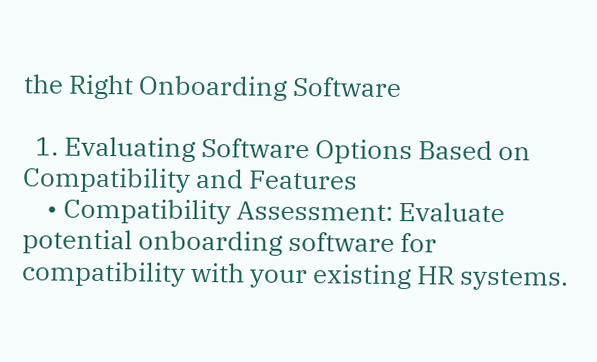the Right Onboarding Software

  1. Evaluating Software Options Based on Compatibility and Features
    • Compatibility Assessment: Evaluate potential onboarding software for compatibility with your existing HR systems.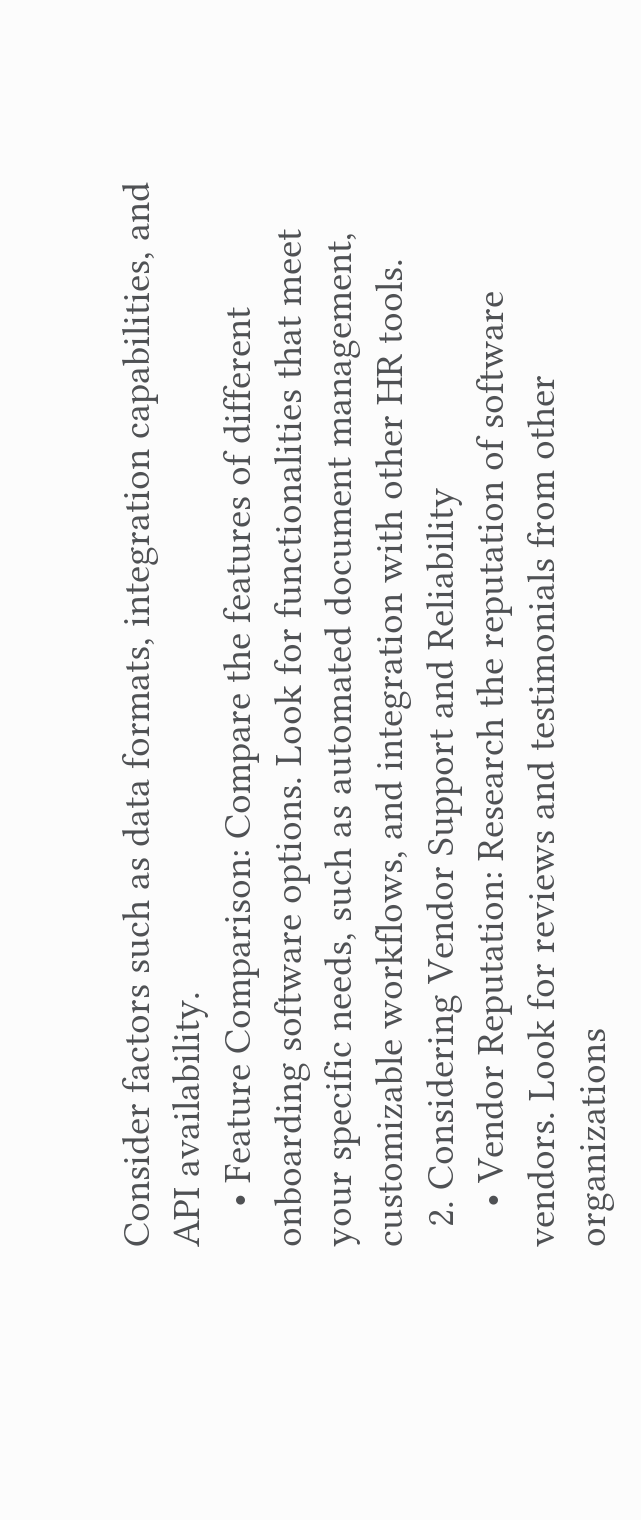Consider factors such as data formats, integration capabilities, and API availability.
    • Feature Comparison: Compare the features of different onboarding software options. Look for functionalities that meet your specific needs, such as automated document management, customizable workflows, and integration with other HR tools.
  2. Considering Vendor Support and Reliability
    • Vendor Reputation: Research the reputation of software vendors. Look for reviews and testimonials from other organizations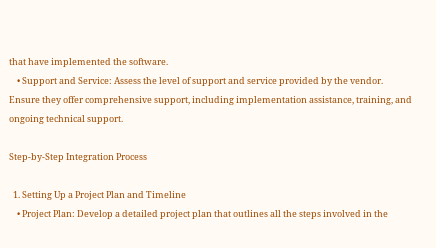that have implemented the software.
    • Support and Service: Assess the level of support and service provided by the vendor. Ensure they offer comprehensive support, including implementation assistance, training, and ongoing technical support.

Step-by-Step Integration Process

  1. Setting Up a Project Plan and Timeline
    • Project Plan: Develop a detailed project plan that outlines all the steps involved in the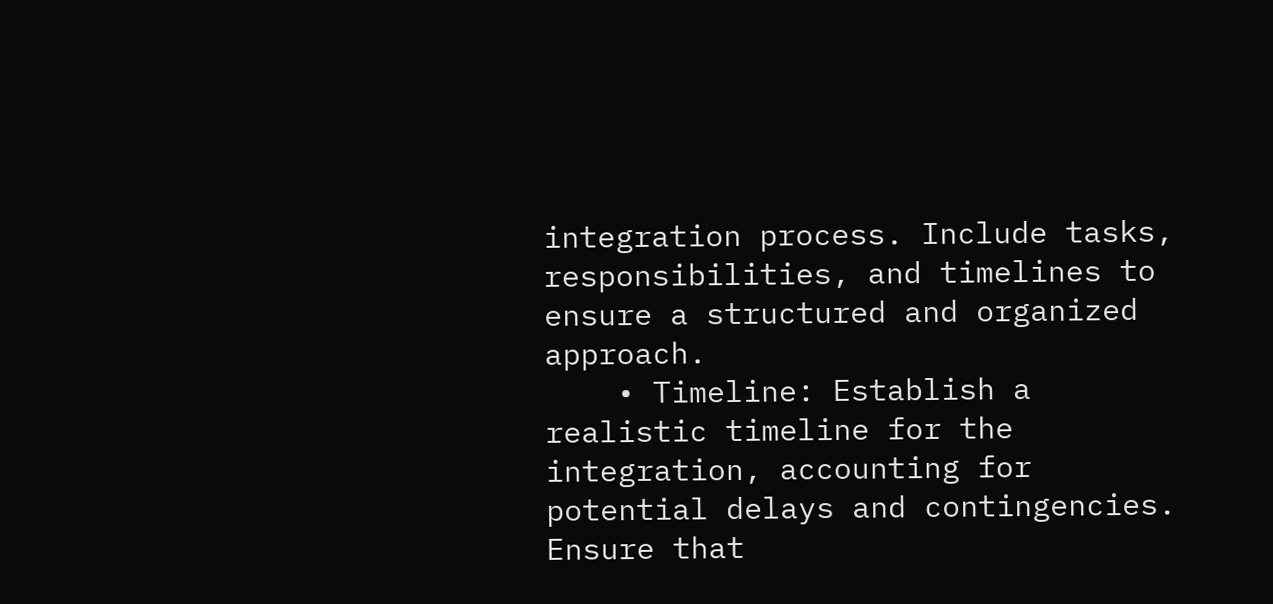integration process. Include tasks, responsibilities, and timelines to ensure a structured and organized approach.
    • Timeline: Establish a realistic timeline for the integration, accounting for potential delays and contingencies. Ensure that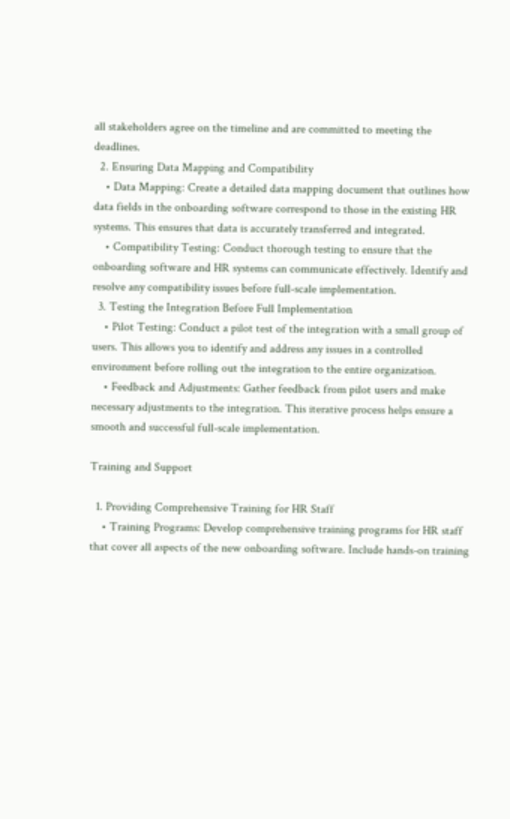all stakeholders agree on the timeline and are committed to meeting the deadlines.
  2. Ensuring Data Mapping and Compatibility
    • Data Mapping: Create a detailed data mapping document that outlines how data fields in the onboarding software correspond to those in the existing HR systems. This ensures that data is accurately transferred and integrated.
    • Compatibility Testing: Conduct thorough testing to ensure that the onboarding software and HR systems can communicate effectively. Identify and resolve any compatibility issues before full-scale implementation.
  3. Testing the Integration Before Full Implementation
    • Pilot Testing: Conduct a pilot test of the integration with a small group of users. This allows you to identify and address any issues in a controlled environment before rolling out the integration to the entire organization.
    • Feedback and Adjustments: Gather feedback from pilot users and make necessary adjustments to the integration. This iterative process helps ensure a smooth and successful full-scale implementation.

Training and Support

  1. Providing Comprehensive Training for HR Staff
    • Training Programs: Develop comprehensive training programs for HR staff that cover all aspects of the new onboarding software. Include hands-on training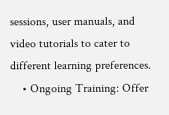sessions, user manuals, and video tutorials to cater to different learning preferences.
    • Ongoing Training: Offer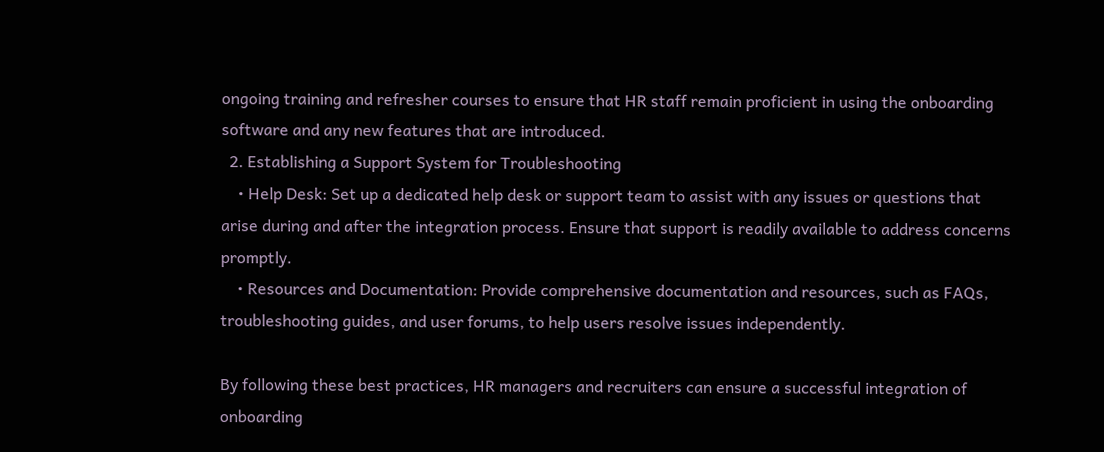ongoing training and refresher courses to ensure that HR staff remain proficient in using the onboarding software and any new features that are introduced.
  2. Establishing a Support System for Troubleshooting
    • Help Desk: Set up a dedicated help desk or support team to assist with any issues or questions that arise during and after the integration process. Ensure that support is readily available to address concerns promptly.
    • Resources and Documentation: Provide comprehensive documentation and resources, such as FAQs, troubleshooting guides, and user forums, to help users resolve issues independently.

By following these best practices, HR managers and recruiters can ensure a successful integration of onboarding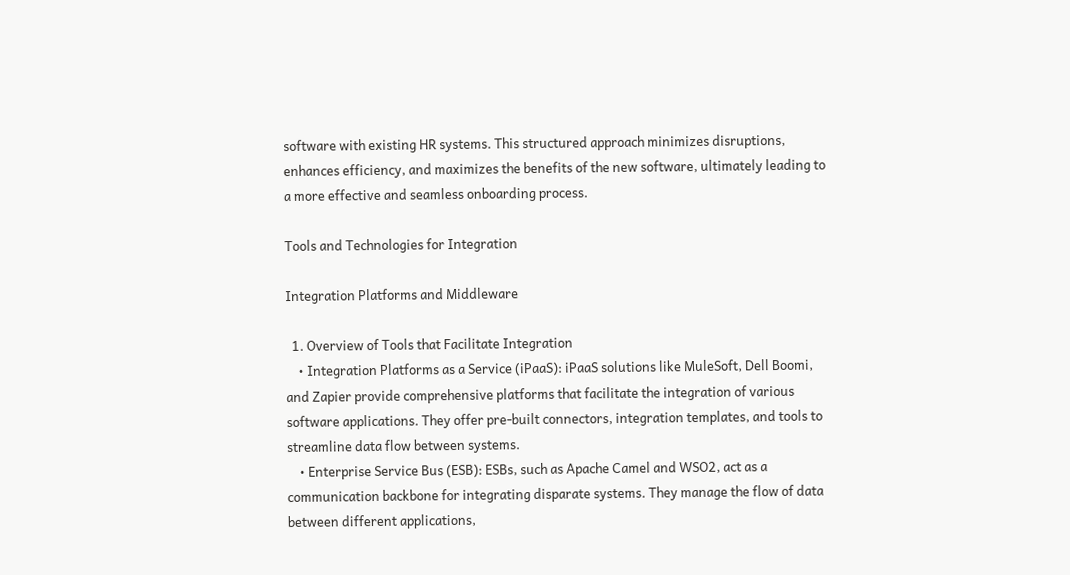software with existing HR systems. This structured approach minimizes disruptions, enhances efficiency, and maximizes the benefits of the new software, ultimately leading to a more effective and seamless onboarding process.

Tools and Technologies for Integration

Integration Platforms and Middleware

  1. Overview of Tools that Facilitate Integration
    • Integration Platforms as a Service (iPaaS): iPaaS solutions like MuleSoft, Dell Boomi, and Zapier provide comprehensive platforms that facilitate the integration of various software applications. They offer pre-built connectors, integration templates, and tools to streamline data flow between systems.
    • Enterprise Service Bus (ESB): ESBs, such as Apache Camel and WSO2, act as a communication backbone for integrating disparate systems. They manage the flow of data between different applications,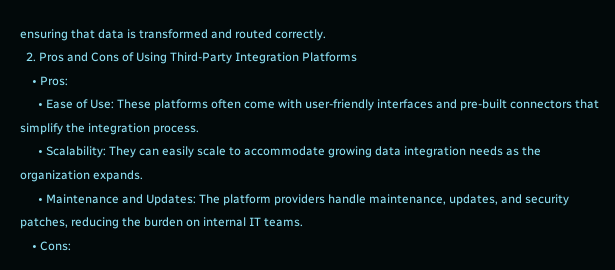ensuring that data is transformed and routed correctly.
  2. Pros and Cons of Using Third-Party Integration Platforms
    • Pros:
      • Ease of Use: These platforms often come with user-friendly interfaces and pre-built connectors that simplify the integration process.
      • Scalability: They can easily scale to accommodate growing data integration needs as the organization expands.
      • Maintenance and Updates: The platform providers handle maintenance, updates, and security patches, reducing the burden on internal IT teams.
    • Cons: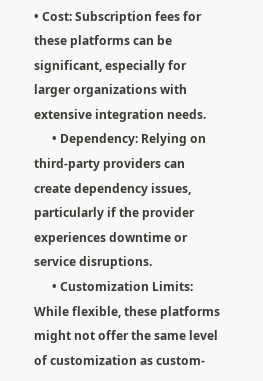• Cost: Subscription fees for these platforms can be significant, especially for larger organizations with extensive integration needs.
      • Dependency: Relying on third-party providers can create dependency issues, particularly if the provider experiences downtime or service disruptions.
      • Customization Limits: While flexible, these platforms might not offer the same level of customization as custom-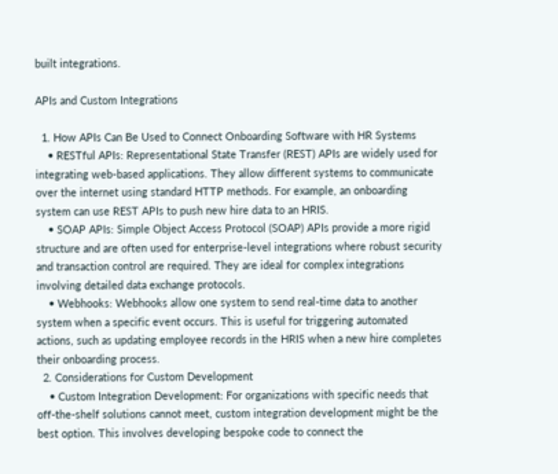built integrations.

APIs and Custom Integrations

  1. How APIs Can Be Used to Connect Onboarding Software with HR Systems
    • RESTful APIs: Representational State Transfer (REST) APIs are widely used for integrating web-based applications. They allow different systems to communicate over the internet using standard HTTP methods. For example, an onboarding system can use REST APIs to push new hire data to an HRIS.
    • SOAP APIs: Simple Object Access Protocol (SOAP) APIs provide a more rigid structure and are often used for enterprise-level integrations where robust security and transaction control are required. They are ideal for complex integrations involving detailed data exchange protocols.
    • Webhooks: Webhooks allow one system to send real-time data to another system when a specific event occurs. This is useful for triggering automated actions, such as updating employee records in the HRIS when a new hire completes their onboarding process.
  2. Considerations for Custom Development
    • Custom Integration Development: For organizations with specific needs that off-the-shelf solutions cannot meet, custom integration development might be the best option. This involves developing bespoke code to connect the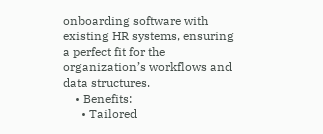onboarding software with existing HR systems, ensuring a perfect fit for the organization’s workflows and data structures.
    • Benefits:
      • Tailored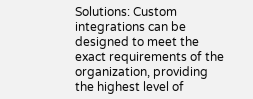Solutions: Custom integrations can be designed to meet the exact requirements of the organization, providing the highest level of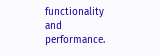functionality and performance.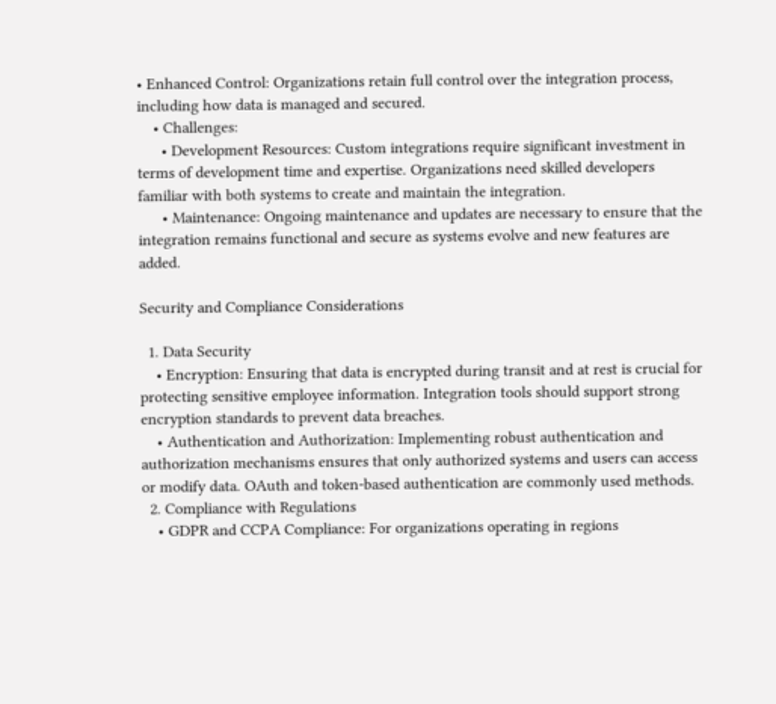• Enhanced Control: Organizations retain full control over the integration process, including how data is managed and secured.
    • Challenges:
      • Development Resources: Custom integrations require significant investment in terms of development time and expertise. Organizations need skilled developers familiar with both systems to create and maintain the integration.
      • Maintenance: Ongoing maintenance and updates are necessary to ensure that the integration remains functional and secure as systems evolve and new features are added.

Security and Compliance Considerations

  1. Data Security
    • Encryption: Ensuring that data is encrypted during transit and at rest is crucial for protecting sensitive employee information. Integration tools should support strong encryption standards to prevent data breaches.
    • Authentication and Authorization: Implementing robust authentication and authorization mechanisms ensures that only authorized systems and users can access or modify data. OAuth and token-based authentication are commonly used methods.
  2. Compliance with Regulations
    • GDPR and CCPA Compliance: For organizations operating in regions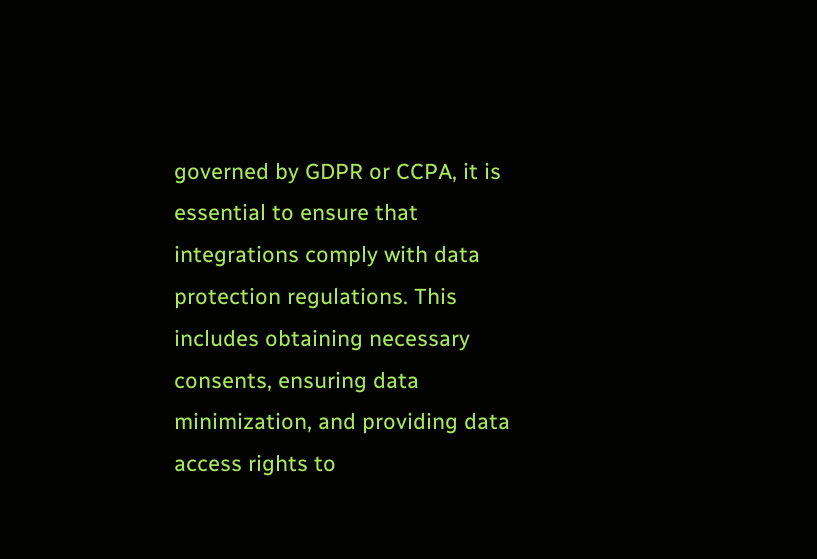governed by GDPR or CCPA, it is essential to ensure that integrations comply with data protection regulations. This includes obtaining necessary consents, ensuring data minimization, and providing data access rights to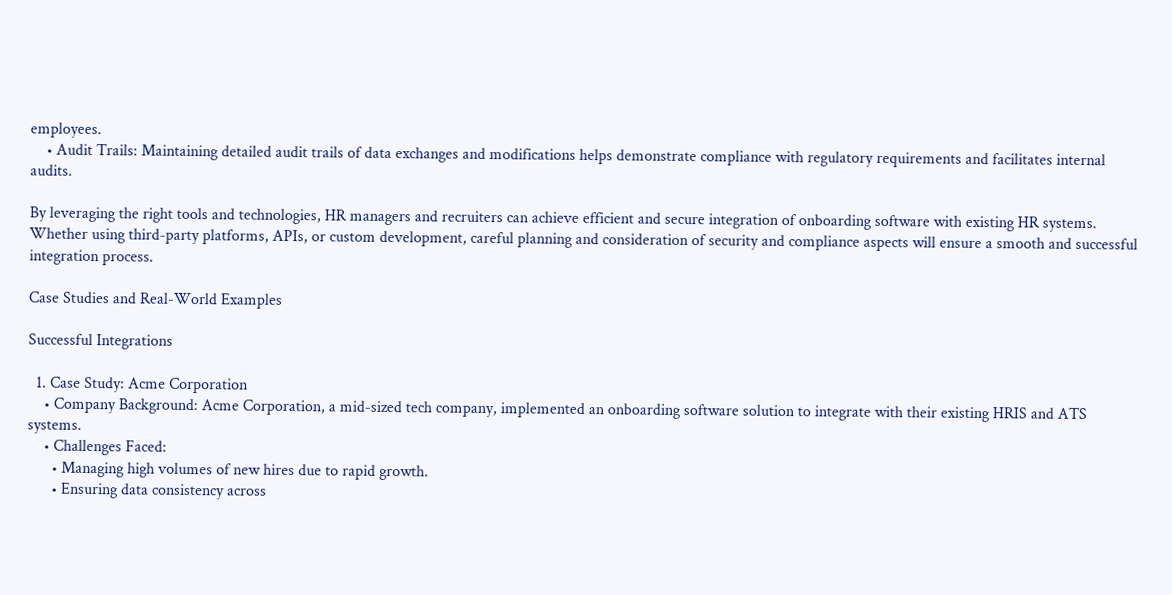employees.
    • Audit Trails: Maintaining detailed audit trails of data exchanges and modifications helps demonstrate compliance with regulatory requirements and facilitates internal audits.

By leveraging the right tools and technologies, HR managers and recruiters can achieve efficient and secure integration of onboarding software with existing HR systems. Whether using third-party platforms, APIs, or custom development, careful planning and consideration of security and compliance aspects will ensure a smooth and successful integration process.

Case Studies and Real-World Examples

Successful Integrations

  1. Case Study: Acme Corporation
    • Company Background: Acme Corporation, a mid-sized tech company, implemented an onboarding software solution to integrate with their existing HRIS and ATS systems.
    • Challenges Faced:
      • Managing high volumes of new hires due to rapid growth.
      • Ensuring data consistency across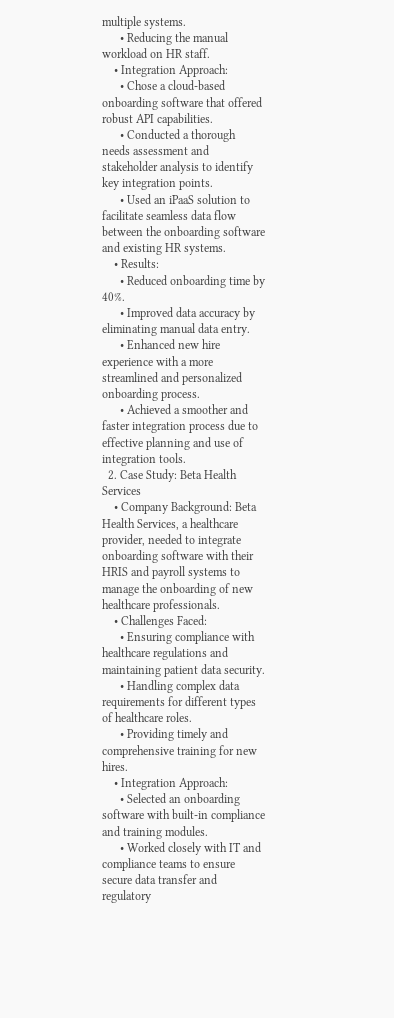multiple systems.
      • Reducing the manual workload on HR staff.
    • Integration Approach:
      • Chose a cloud-based onboarding software that offered robust API capabilities.
      • Conducted a thorough needs assessment and stakeholder analysis to identify key integration points.
      • Used an iPaaS solution to facilitate seamless data flow between the onboarding software and existing HR systems.
    • Results:
      • Reduced onboarding time by 40%.
      • Improved data accuracy by eliminating manual data entry.
      • Enhanced new hire experience with a more streamlined and personalized onboarding process.
      • Achieved a smoother and faster integration process due to effective planning and use of integration tools.
  2. Case Study: Beta Health Services
    • Company Background: Beta Health Services, a healthcare provider, needed to integrate onboarding software with their HRIS and payroll systems to manage the onboarding of new healthcare professionals.
    • Challenges Faced:
      • Ensuring compliance with healthcare regulations and maintaining patient data security.
      • Handling complex data requirements for different types of healthcare roles.
      • Providing timely and comprehensive training for new hires.
    • Integration Approach:
      • Selected an onboarding software with built-in compliance and training modules.
      • Worked closely with IT and compliance teams to ensure secure data transfer and regulatory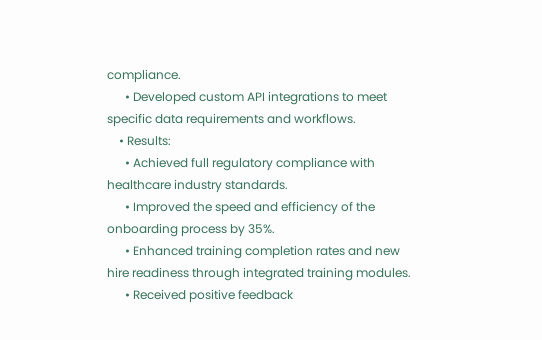compliance.
      • Developed custom API integrations to meet specific data requirements and workflows.
    • Results:
      • Achieved full regulatory compliance with healthcare industry standards.
      • Improved the speed and efficiency of the onboarding process by 35%.
      • Enhanced training completion rates and new hire readiness through integrated training modules.
      • Received positive feedback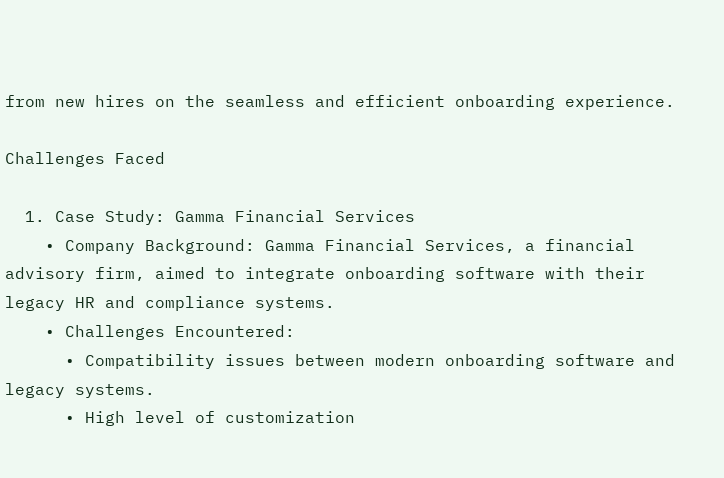from new hires on the seamless and efficient onboarding experience.

Challenges Faced

  1. Case Study: Gamma Financial Services
    • Company Background: Gamma Financial Services, a financial advisory firm, aimed to integrate onboarding software with their legacy HR and compliance systems.
    • Challenges Encountered:
      • Compatibility issues between modern onboarding software and legacy systems.
      • High level of customization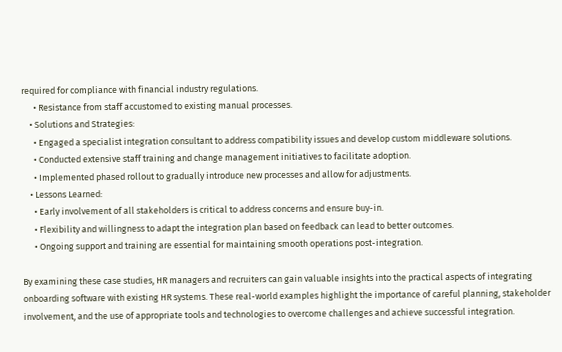required for compliance with financial industry regulations.
      • Resistance from staff accustomed to existing manual processes.
    • Solutions and Strategies:
      • Engaged a specialist integration consultant to address compatibility issues and develop custom middleware solutions.
      • Conducted extensive staff training and change management initiatives to facilitate adoption.
      • Implemented phased rollout to gradually introduce new processes and allow for adjustments.
    • Lessons Learned:
      • Early involvement of all stakeholders is critical to address concerns and ensure buy-in.
      • Flexibility and willingness to adapt the integration plan based on feedback can lead to better outcomes.
      • Ongoing support and training are essential for maintaining smooth operations post-integration.

By examining these case studies, HR managers and recruiters can gain valuable insights into the practical aspects of integrating onboarding software with existing HR systems. These real-world examples highlight the importance of careful planning, stakeholder involvement, and the use of appropriate tools and technologies to overcome challenges and achieve successful integration.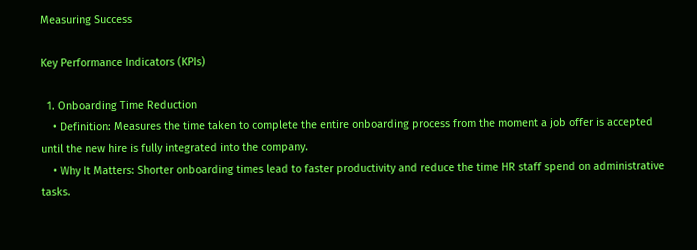Measuring Success

Key Performance Indicators (KPIs)

  1. Onboarding Time Reduction
    • Definition: Measures the time taken to complete the entire onboarding process from the moment a job offer is accepted until the new hire is fully integrated into the company.
    • Why It Matters: Shorter onboarding times lead to faster productivity and reduce the time HR staff spend on administrative tasks.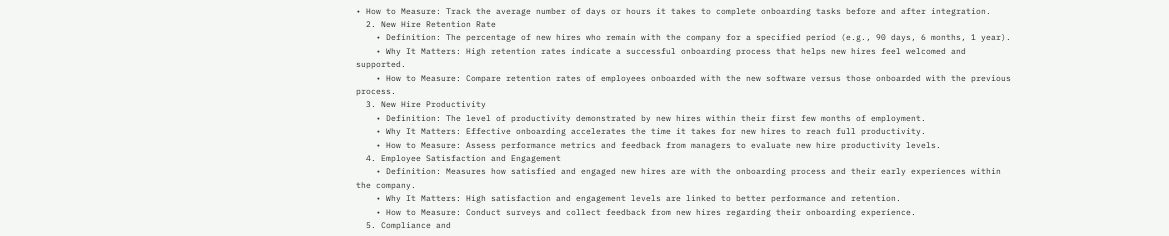• How to Measure: Track the average number of days or hours it takes to complete onboarding tasks before and after integration.
  2. New Hire Retention Rate
    • Definition: The percentage of new hires who remain with the company for a specified period (e.g., 90 days, 6 months, 1 year).
    • Why It Matters: High retention rates indicate a successful onboarding process that helps new hires feel welcomed and supported.
    • How to Measure: Compare retention rates of employees onboarded with the new software versus those onboarded with the previous process.
  3. New Hire Productivity
    • Definition: The level of productivity demonstrated by new hires within their first few months of employment.
    • Why It Matters: Effective onboarding accelerates the time it takes for new hires to reach full productivity.
    • How to Measure: Assess performance metrics and feedback from managers to evaluate new hire productivity levels.
  4. Employee Satisfaction and Engagement
    • Definition: Measures how satisfied and engaged new hires are with the onboarding process and their early experiences within the company.
    • Why It Matters: High satisfaction and engagement levels are linked to better performance and retention.
    • How to Measure: Conduct surveys and collect feedback from new hires regarding their onboarding experience.
  5. Compliance and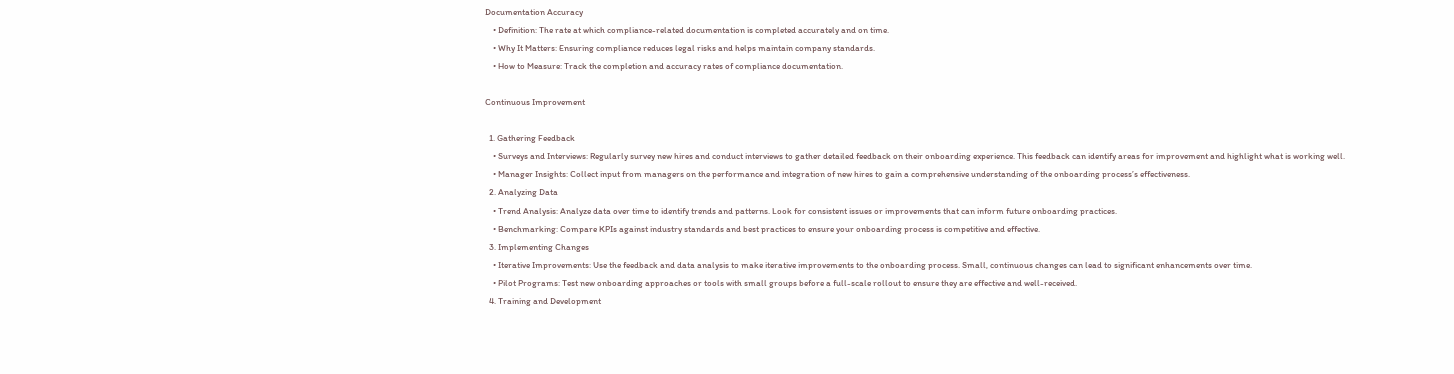Documentation Accuracy
    • Definition: The rate at which compliance-related documentation is completed accurately and on time.
    • Why It Matters: Ensuring compliance reduces legal risks and helps maintain company standards.
    • How to Measure: Track the completion and accuracy rates of compliance documentation.

Continuous Improvement

  1. Gathering Feedback
    • Surveys and Interviews: Regularly survey new hires and conduct interviews to gather detailed feedback on their onboarding experience. This feedback can identify areas for improvement and highlight what is working well.
    • Manager Insights: Collect input from managers on the performance and integration of new hires to gain a comprehensive understanding of the onboarding process’s effectiveness.
  2. Analyzing Data
    • Trend Analysis: Analyze data over time to identify trends and patterns. Look for consistent issues or improvements that can inform future onboarding practices.
    • Benchmarking: Compare KPIs against industry standards and best practices to ensure your onboarding process is competitive and effective.
  3. Implementing Changes
    • Iterative Improvements: Use the feedback and data analysis to make iterative improvements to the onboarding process. Small, continuous changes can lead to significant enhancements over time.
    • Pilot Programs: Test new onboarding approaches or tools with small groups before a full-scale rollout to ensure they are effective and well-received.
  4. Training and Development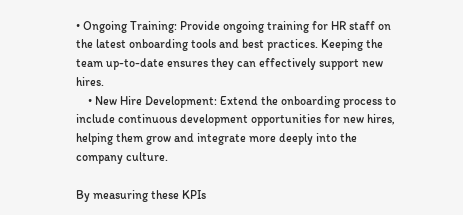• Ongoing Training: Provide ongoing training for HR staff on the latest onboarding tools and best practices. Keeping the team up-to-date ensures they can effectively support new hires.
    • New Hire Development: Extend the onboarding process to include continuous development opportunities for new hires, helping them grow and integrate more deeply into the company culture.

By measuring these KPIs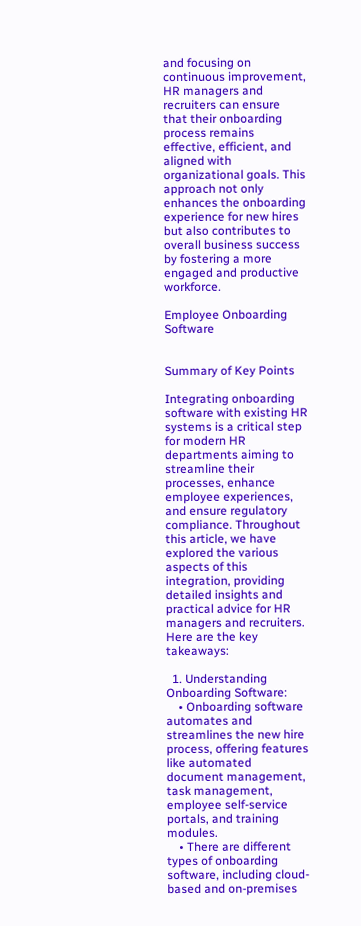and focusing on continuous improvement, HR managers and recruiters can ensure that their onboarding process remains effective, efficient, and aligned with organizational goals. This approach not only enhances the onboarding experience for new hires but also contributes to overall business success by fostering a more engaged and productive workforce.

Employee Onboarding Software


Summary of Key Points

Integrating onboarding software with existing HR systems is a critical step for modern HR departments aiming to streamline their processes, enhance employee experiences, and ensure regulatory compliance. Throughout this article, we have explored the various aspects of this integration, providing detailed insights and practical advice for HR managers and recruiters. Here are the key takeaways:

  1. Understanding Onboarding Software:
    • Onboarding software automates and streamlines the new hire process, offering features like automated document management, task management, employee self-service portals, and training modules.
    • There are different types of onboarding software, including cloud-based and on-premises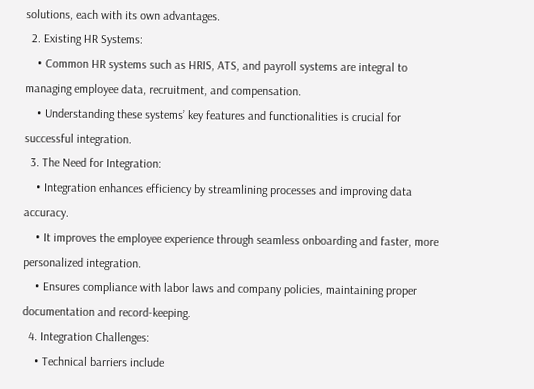solutions, each with its own advantages.
  2. Existing HR Systems:
    • Common HR systems such as HRIS, ATS, and payroll systems are integral to managing employee data, recruitment, and compensation.
    • Understanding these systems’ key features and functionalities is crucial for successful integration.
  3. The Need for Integration:
    • Integration enhances efficiency by streamlining processes and improving data accuracy.
    • It improves the employee experience through seamless onboarding and faster, more personalized integration.
    • Ensures compliance with labor laws and company policies, maintaining proper documentation and record-keeping.
  4. Integration Challenges:
    • Technical barriers include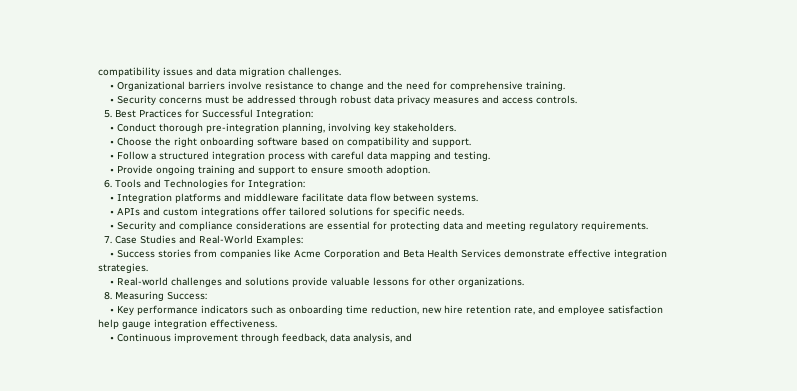compatibility issues and data migration challenges.
    • Organizational barriers involve resistance to change and the need for comprehensive training.
    • Security concerns must be addressed through robust data privacy measures and access controls.
  5. Best Practices for Successful Integration:
    • Conduct thorough pre-integration planning, involving key stakeholders.
    • Choose the right onboarding software based on compatibility and support.
    • Follow a structured integration process with careful data mapping and testing.
    • Provide ongoing training and support to ensure smooth adoption.
  6. Tools and Technologies for Integration:
    • Integration platforms and middleware facilitate data flow between systems.
    • APIs and custom integrations offer tailored solutions for specific needs.
    • Security and compliance considerations are essential for protecting data and meeting regulatory requirements.
  7. Case Studies and Real-World Examples:
    • Success stories from companies like Acme Corporation and Beta Health Services demonstrate effective integration strategies.
    • Real-world challenges and solutions provide valuable lessons for other organizations.
  8. Measuring Success:
    • Key performance indicators such as onboarding time reduction, new hire retention rate, and employee satisfaction help gauge integration effectiveness.
    • Continuous improvement through feedback, data analysis, and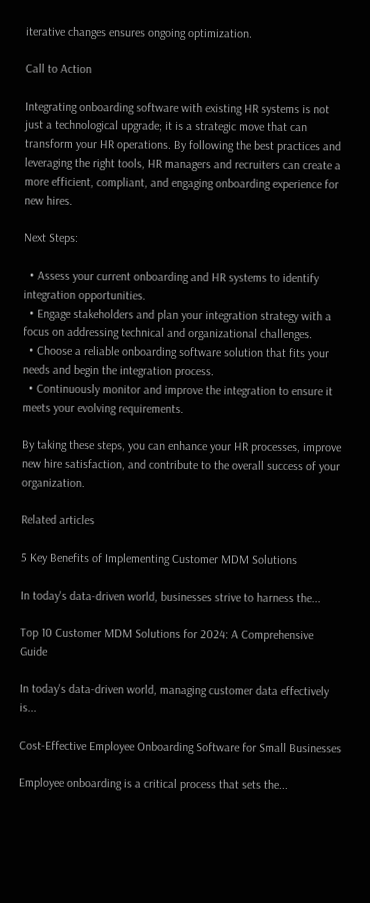iterative changes ensures ongoing optimization.

Call to Action

Integrating onboarding software with existing HR systems is not just a technological upgrade; it is a strategic move that can transform your HR operations. By following the best practices and leveraging the right tools, HR managers and recruiters can create a more efficient, compliant, and engaging onboarding experience for new hires.

Next Steps:

  • Assess your current onboarding and HR systems to identify integration opportunities.
  • Engage stakeholders and plan your integration strategy with a focus on addressing technical and organizational challenges.
  • Choose a reliable onboarding software solution that fits your needs and begin the integration process.
  • Continuously monitor and improve the integration to ensure it meets your evolving requirements.

By taking these steps, you can enhance your HR processes, improve new hire satisfaction, and contribute to the overall success of your organization.

Related articles

5 Key Benefits of Implementing Customer MDM Solutions

In today's data-driven world, businesses strive to harness the...

Top 10 Customer MDM Solutions for 2024: A Comprehensive Guide

In today's data-driven world, managing customer data effectively is...

Cost-Effective Employee Onboarding Software for Small Businesses

Employee onboarding is a critical process that sets the...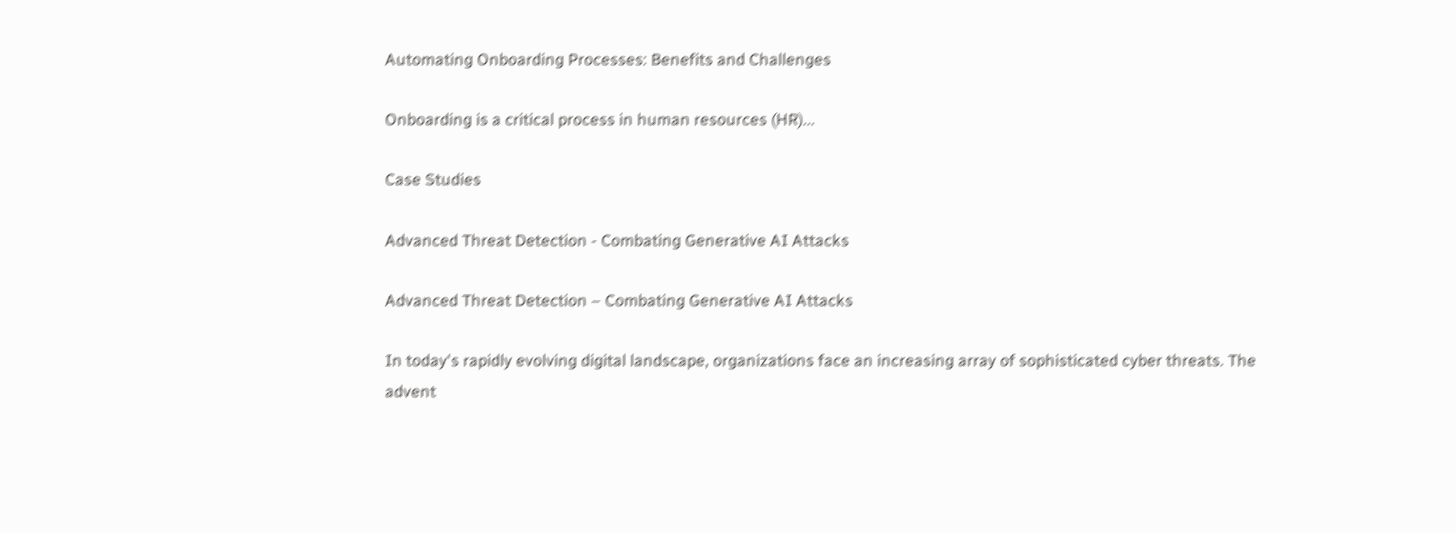Automating Onboarding Processes: Benefits and Challenges

Onboarding is a critical process in human resources (HR)...

Case Studies

Advanced Threat Detection - Combating Generative AI Attacks

Advanced Threat Detection – Combating Generative AI Attacks

In today's rapidly evolving digital landscape, organizations face an increasing array of sophisticated cyber threats. The advent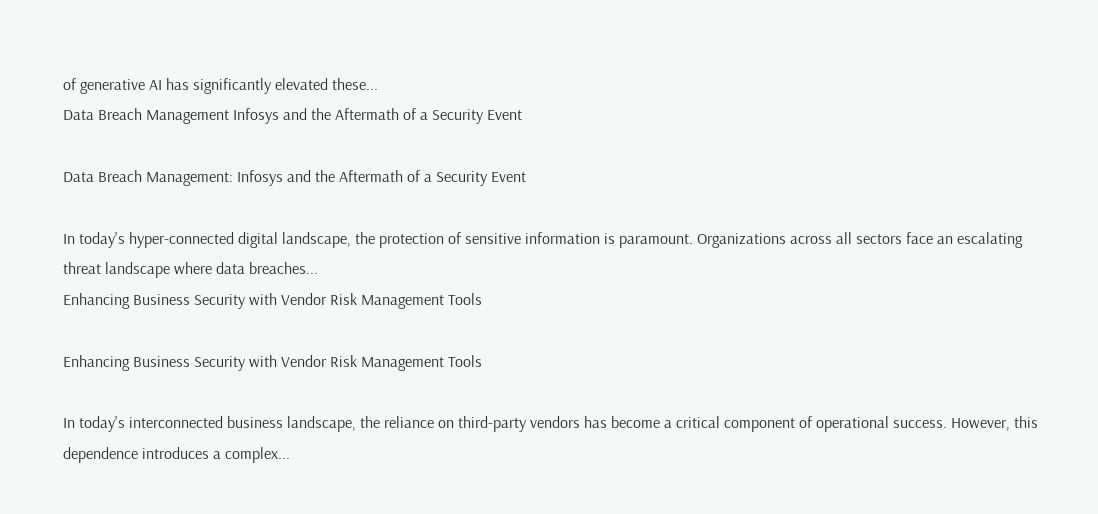of generative AI has significantly elevated these...
Data Breach Management Infosys and the Aftermath of a Security Event

Data Breach Management: Infosys and the Aftermath of a Security Event

In today's hyper-connected digital landscape, the protection of sensitive information is paramount. Organizations across all sectors face an escalating threat landscape where data breaches...
Enhancing Business Security with Vendor Risk Management Tools

Enhancing Business Security with Vendor Risk Management Tools

In today's interconnected business landscape, the reliance on third-party vendors has become a critical component of operational success. However, this dependence introduces a complex...